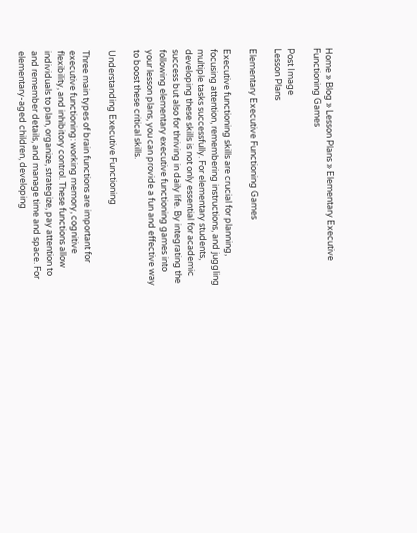Home » Blog » Lesson Plans » Elementary Executive Functioning Games

Post Image
Lesson Plans

Elementary Executive Functioning Games

Executive functioning skills are crucial for planning, focusing attention, remembering instructions, and juggling multiple tasks successfully. For elementary students, developing these skills is not only essential for academic success but also for thriving in daily life. By integrating the following elementary executive functioning games into your lesson plans, you can provide a fun and effective way to boost these critical skills.

Understanding Executive Functioning

Three main types of brain functions are important for executive functioning: working memory, cognitive flexibility, and inhibitory control. These functions allow individuals to plan, organize, strategize, pay attention to and remember details, and manage time and space. For elementary-aged children, developing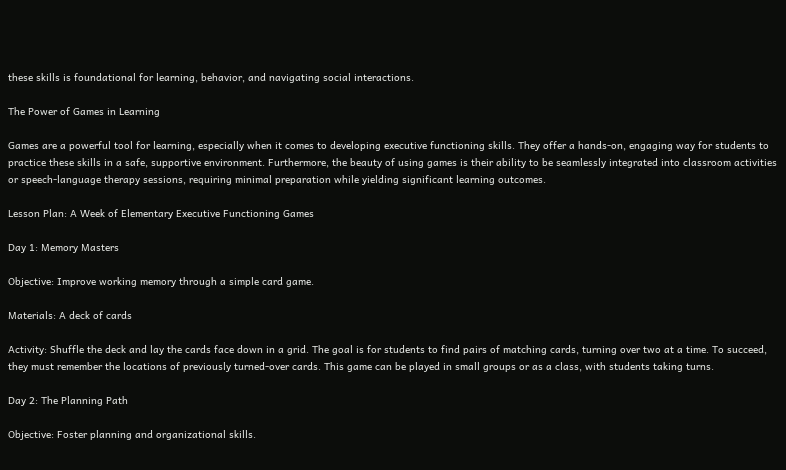these skills is foundational for learning, behavior, and navigating social interactions.

The Power of Games in Learning

Games are a powerful tool for learning, especially when it comes to developing executive functioning skills. They offer a hands-on, engaging way for students to practice these skills in a safe, supportive environment. Furthermore, the beauty of using games is their ability to be seamlessly integrated into classroom activities or speech-language therapy sessions, requiring minimal preparation while yielding significant learning outcomes.

Lesson Plan: A Week of Elementary Executive Functioning Games

Day 1: Memory Masters

Objective: Improve working memory through a simple card game.

Materials: A deck of cards

Activity: Shuffle the deck and lay the cards face down in a grid. The goal is for students to find pairs of matching cards, turning over two at a time. To succeed, they must remember the locations of previously turned-over cards. This game can be played in small groups or as a class, with students taking turns.

Day 2: The Planning Path

Objective: Foster planning and organizational skills.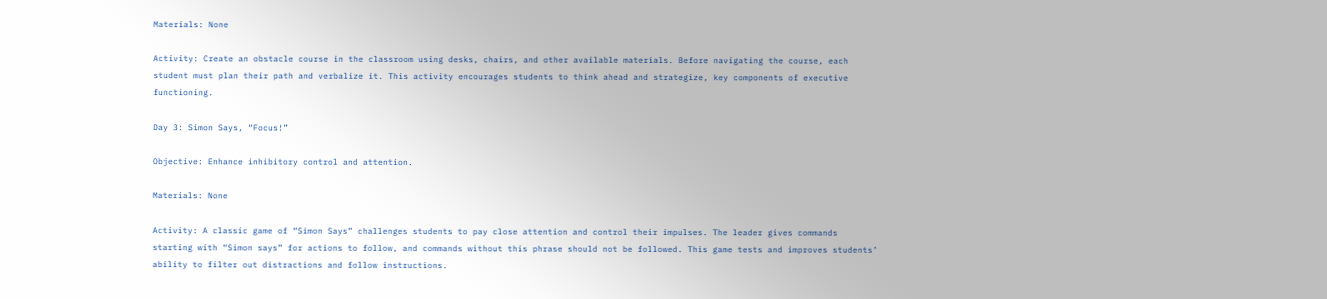Materials: None

Activity: Create an obstacle course in the classroom using desks, chairs, and other available materials. Before navigating the course, each student must plan their path and verbalize it. This activity encourages students to think ahead and strategize, key components of executive functioning.

Day 3: Simon Says, “Focus!”

Objective: Enhance inhibitory control and attention.

Materials: None

Activity: A classic game of “Simon Says” challenges students to pay close attention and control their impulses. The leader gives commands starting with “Simon says” for actions to follow, and commands without this phrase should not be followed. This game tests and improves students’ ability to filter out distractions and follow instructions.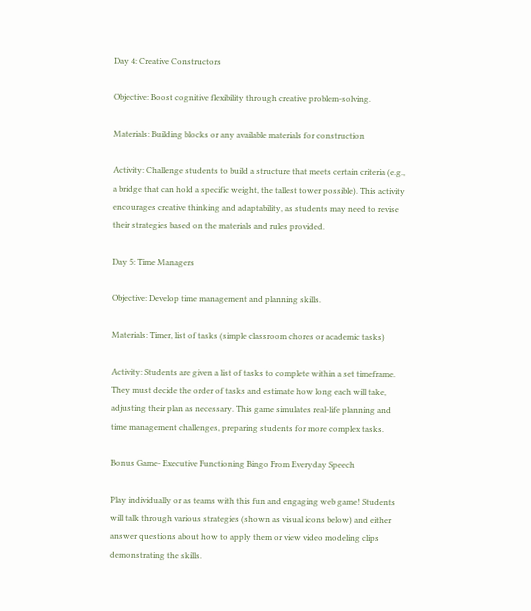Day 4: Creative Constructors

Objective: Boost cognitive flexibility through creative problem-solving.

Materials: Building blocks or any available materials for construction

Activity: Challenge students to build a structure that meets certain criteria (e.g., a bridge that can hold a specific weight, the tallest tower possible). This activity encourages creative thinking and adaptability, as students may need to revise their strategies based on the materials and rules provided.

Day 5: Time Managers

Objective: Develop time management and planning skills.

Materials: Timer, list of tasks (simple classroom chores or academic tasks)

Activity: Students are given a list of tasks to complete within a set timeframe. They must decide the order of tasks and estimate how long each will take, adjusting their plan as necessary. This game simulates real-life planning and time management challenges, preparing students for more complex tasks.

Bonus Game- Executive Functioning Bingo From Everyday Speech

Play individually or as teams with this fun and engaging web game! Students will talk through various strategies (shown as visual icons below) and either answer questions about how to apply them or view video modeling clips demonstrating the skills.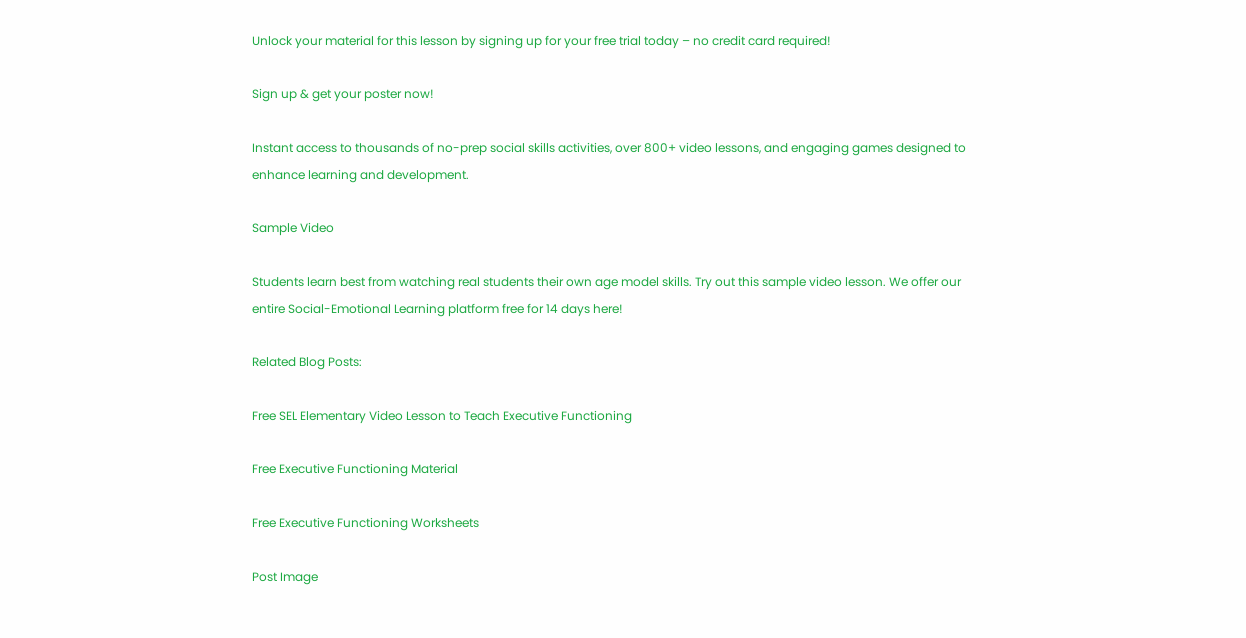Unlock your material for this lesson by signing up for your free trial today – no credit card required!

Sign up & get your poster now!

Instant access to thousands of no-prep social skills activities, over 800+ video lessons, and engaging games designed to enhance learning and development.

Sample Video

Students learn best from watching real students their own age model skills. Try out this sample video lesson. We offer our entire Social-Emotional Learning platform free for 14 days here!

Related Blog Posts:

Free SEL Elementary Video Lesson to Teach Executive Functioning

Free Executive Functioning Material

Free Executive Functioning Worksheets

Post Image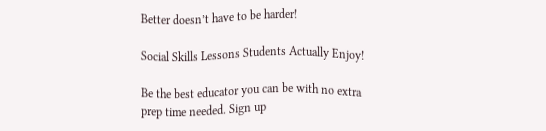Better doesn’t have to be harder!

Social Skills Lessons Students Actually Enjoy!

Be the best educator you can be with no extra prep time needed. Sign up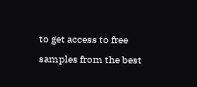to get access to free samples from the best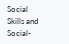Social Skills and Social-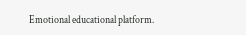Emotional educational platform.